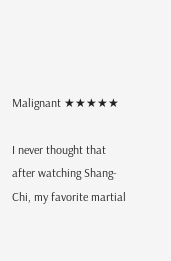Malignant ★★★★★

I never thought that after watching Shang-Chi, my favorite martial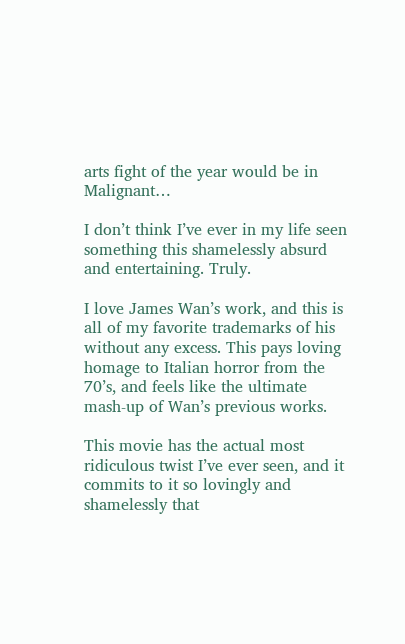arts fight of the year would be in Malignant…

I don’t think I’ve ever in my life seen something this shamelessly absurd and entertaining. Truly.

I love James Wan’s work, and this is all of my favorite trademarks of his without any excess. This pays loving homage to Italian horror from the 70’s, and feels like the ultimate mash-up of Wan’s previous works.

This movie has the actual most ridiculous twist I’ve ever seen, and it commits to it so lovingly and shamelessly that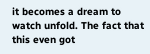it becomes a dream to watch unfold. The fact that this even got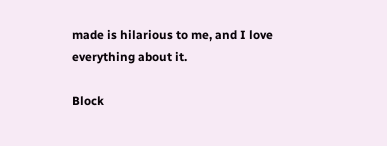made is hilarious to me, and I love everything about it.

Block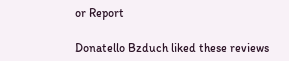or Report

Donatello Bzduch liked these reviews